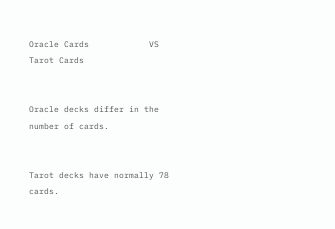Oracle Cards            VS                  Tarot Cards


Oracle decks differ in the number of cards.


Tarot decks have normally 78 cards.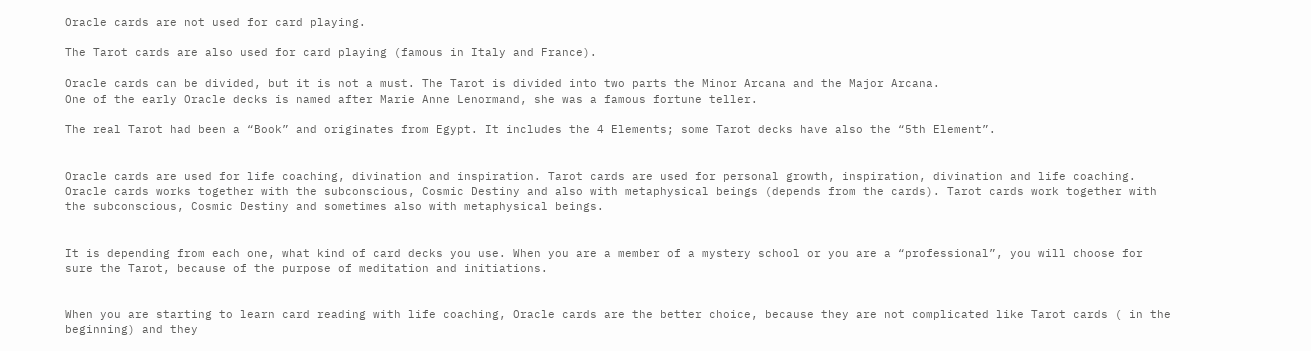Oracle cards are not used for card playing.

The Tarot cards are also used for card playing (famous in Italy and France).

Oracle cards can be divided, but it is not a must. The Tarot is divided into two parts the Minor Arcana and the Major Arcana.
One of the early Oracle decks is named after Marie Anne Lenormand, she was a famous fortune teller.

The real Tarot had been a “Book” and originates from Egypt. It includes the 4 Elements; some Tarot decks have also the “5th Element”.


Oracle cards are used for life coaching, divination and inspiration. Tarot cards are used for personal growth, inspiration, divination and life coaching.
Oracle cards works together with the subconscious, Cosmic Destiny and also with metaphysical beings (depends from the cards). Tarot cards work together with the subconscious, Cosmic Destiny and sometimes also with metaphysical beings.


It is depending from each one, what kind of card decks you use. When you are a member of a mystery school or you are a “professional”, you will choose for sure the Tarot, because of the purpose of meditation and initiations.


When you are starting to learn card reading with life coaching, Oracle cards are the better choice, because they are not complicated like Tarot cards ( in the beginning) and they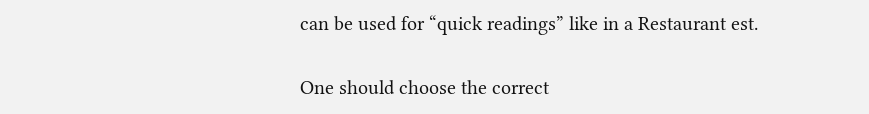can be used for “quick readings” like in a Restaurant est.

One should choose the correct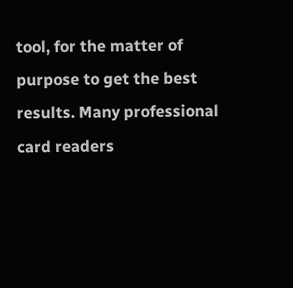tool, for the matter of purpose to get the best results. Many professional card readers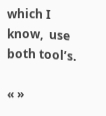which I know,  use both tool’s.

« »